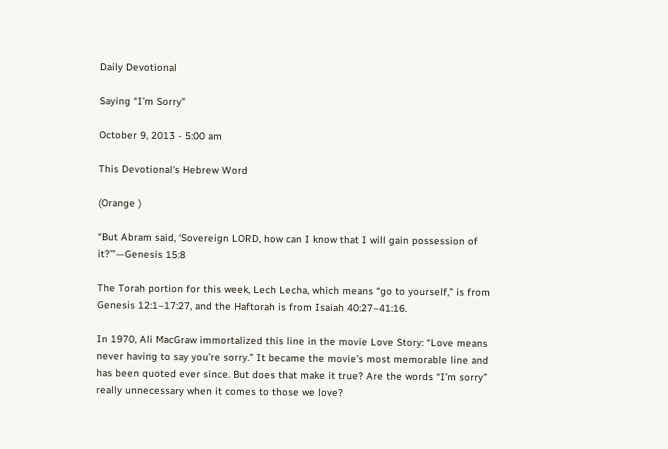Daily Devotional

Saying “I’m Sorry”

October 9, 2013 - 5:00 am

This Devotional's Hebrew Word

(Orange )

“But Abram said, ‘Sovereign LORD, how can I know that I will gain possession of it?’”—Genesis 15:8

The Torah portion for this week, Lech Lecha, which means “go to yourself,” is from Genesis 12:1–17:27, and the Haftorah is from Isaiah 40:27–41:16.

In 1970, Ali MacGraw immortalized this line in the movie Love Story: “Love means never having to say you’re sorry.” It became the movie’s most memorable line and has been quoted ever since. But does that make it true? Are the words “I’m sorry” really unnecessary when it comes to those we love?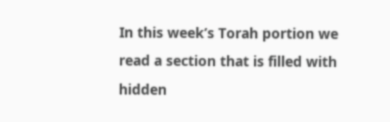In this week’s Torah portion we read a section that is filled with hidden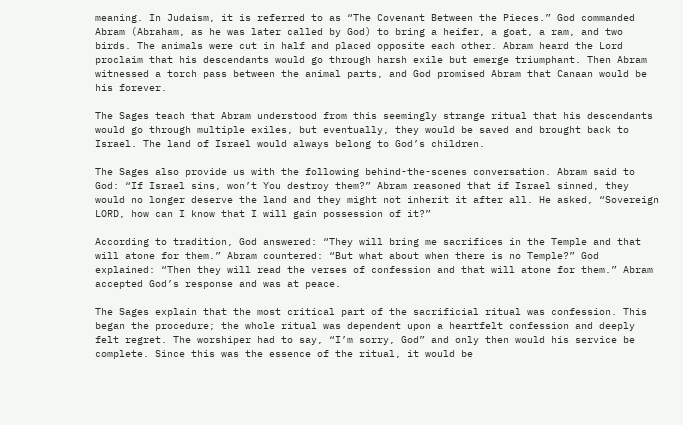meaning. In Judaism, it is referred to as “The Covenant Between the Pieces.” God commanded Abram (Abraham, as he was later called by God) to bring a heifer, a goat, a ram, and two birds. The animals were cut in half and placed opposite each other. Abram heard the Lord proclaim that his descendants would go through harsh exile but emerge triumphant. Then Abram witnessed a torch pass between the animal parts, and God promised Abram that Canaan would be his forever.

The Sages teach that Abram understood from this seemingly strange ritual that his descendants would go through multiple exiles, but eventually, they would be saved and brought back to Israel. The land of Israel would always belong to God’s children.

The Sages also provide us with the following behind-the-scenes conversation. Abram said to God: “If Israel sins, won’t You destroy them?” Abram reasoned that if Israel sinned, they would no longer deserve the land and they might not inherit it after all. He asked, “Sovereign LORD, how can I know that I will gain possession of it?”

According to tradition, God answered: “They will bring me sacrifices in the Temple and that will atone for them.” Abram countered: “But what about when there is no Temple?” God explained: “Then they will read the verses of confession and that will atone for them.” Abram accepted God’s response and was at peace.

The Sages explain that the most critical part of the sacrificial ritual was confession. This began the procedure; the whole ritual was dependent upon a heartfelt confession and deeply felt regret. The worshiper had to say, “I’m sorry, God” and only then would his service be complete. Since this was the essence of the ritual, it would be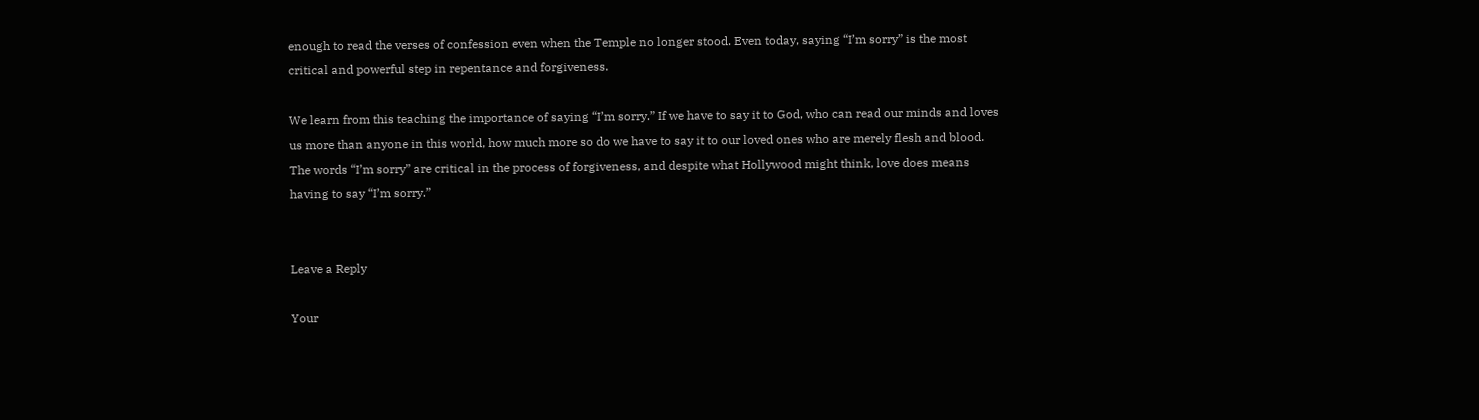enough to read the verses of confession even when the Temple no longer stood. Even today, saying “I’m sorry” is the most critical and powerful step in repentance and forgiveness.

We learn from this teaching the importance of saying “I’m sorry.” If we have to say it to God, who can read our minds and loves us more than anyone in this world, how much more so do we have to say it to our loved ones who are merely flesh and blood. The words “I’m sorry” are critical in the process of forgiveness, and despite what Hollywood might think, love does means having to say “I’m sorry.”


Leave a Reply

Your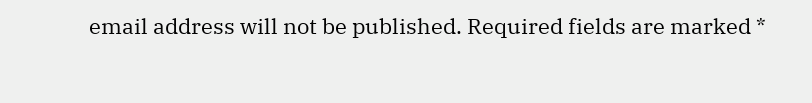email address will not be published. Required fields are marked *